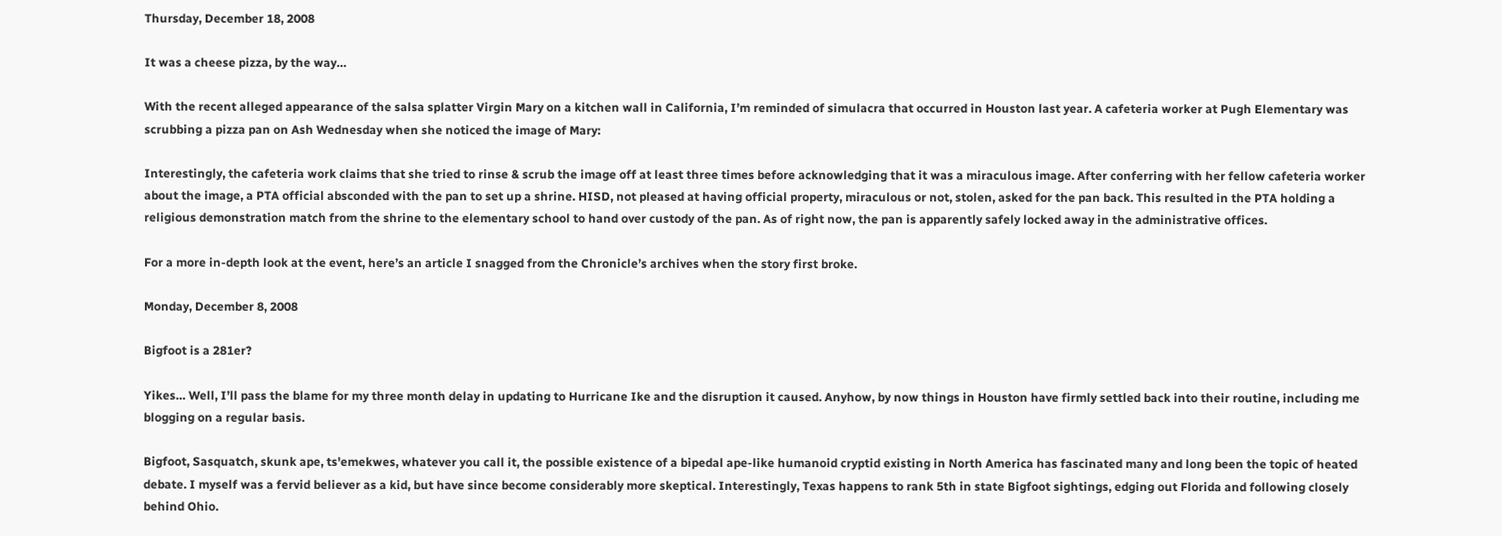Thursday, December 18, 2008

It was a cheese pizza, by the way…

With the recent alleged appearance of the salsa splatter Virgin Mary on a kitchen wall in California, I’m reminded of simulacra that occurred in Houston last year. A cafeteria worker at Pugh Elementary was scrubbing a pizza pan on Ash Wednesday when she noticed the image of Mary:

Interestingly, the cafeteria work claims that she tried to rinse & scrub the image off at least three times before acknowledging that it was a miraculous image. After conferring with her fellow cafeteria worker about the image, a PTA official absconded with the pan to set up a shrine. HISD, not pleased at having official property, miraculous or not, stolen, asked for the pan back. This resulted in the PTA holding a religious demonstration match from the shrine to the elementary school to hand over custody of the pan. As of right now, the pan is apparently safely locked away in the administrative offices.

For a more in-depth look at the event, here’s an article I snagged from the Chronicle’s archives when the story first broke.

Monday, December 8, 2008

Bigfoot is a 281er?

Yikes… Well, I’ll pass the blame for my three month delay in updating to Hurricane Ike and the disruption it caused. Anyhow, by now things in Houston have firmly settled back into their routine, including me blogging on a regular basis.

Bigfoot, Sasquatch, skunk ape, ts'emekwes, whatever you call it, the possible existence of a bipedal ape-like humanoid cryptid existing in North America has fascinated many and long been the topic of heated debate. I myself was a fervid believer as a kid, but have since become considerably more skeptical. Interestingly, Texas happens to rank 5th in state Bigfoot sightings, edging out Florida and following closely behind Ohio.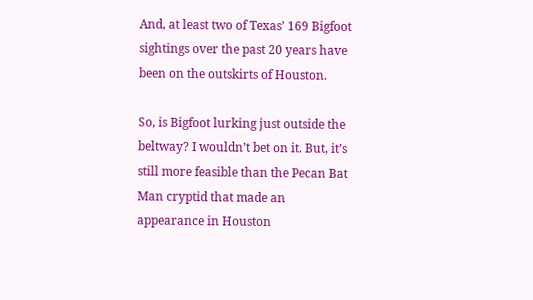And, at least two of Texas’ 169 Bigfoot sightings over the past 20 years have been on the outskirts of Houston.

So, is Bigfoot lurking just outside the beltway? I wouldn’t bet on it. But, it’s still more feasible than the Pecan Bat Man cryptid that made an appearance in Houston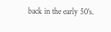back in the early 50’s.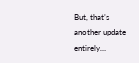But, that’s another update entirely…